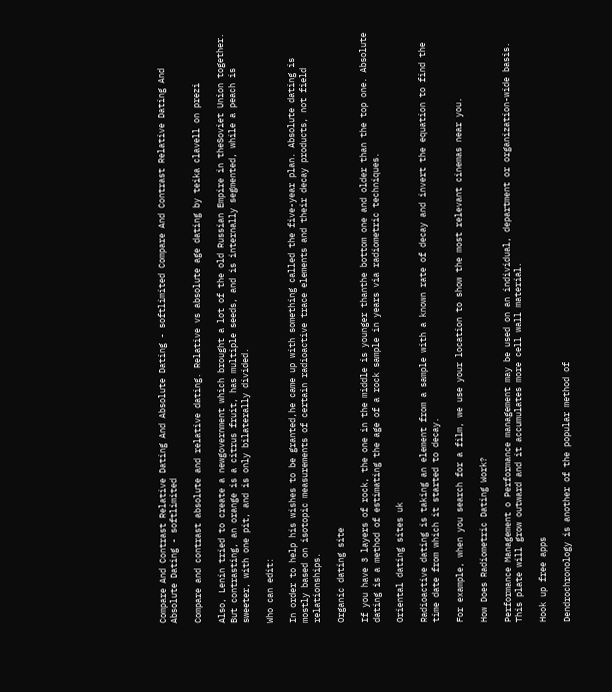Compare And Contrast Relative Dating And Absolute Dating - softlimited Compare And Contrast Relative Dating And Absolute Dating - softlimited

Compare and contrast absolute and relative dating. Relative vs absolute age dating by teika clavell on prezi

Also, Lenin tried to create a newgovernment which brought a lot of the old Russian Empire in theSoviet Union together. But contrasting, an orange is a citrus fruit, has multiple seeds, and is internally segmented, while a peach is sweeter, with one pit, and is only bilaterally divided.

Who can edit:

In order to help his wishes to be granted,he came up with something called the five-year plan. Absolute dating is mostly based on isotopic measurements of certain radioactive trace elements and their decay products, not field relationships.

Organic dating site

If you have 3 layers of rock, the one in the middle is younger thanthe bottom one and older than the top one. Absolute dating is a method of estimating the age of a rock sample in years via radiometric techniques.

Oriental dating sites uk

Radioactive dating is taking an element from a sample with a known rate of decay and invert the equation to find the time date from which it started to decay.

For example, when you search for a film, we use your location to show the most relevant cinemas near you.

How Does Radiometric Dating Work?

Performance Management o Performance management may be used on an individual, department or organization-wide basis. This plate will grow outward and it accumulates more cell wall material.

Hook up free apps

Dendrochronology is another of the popular method of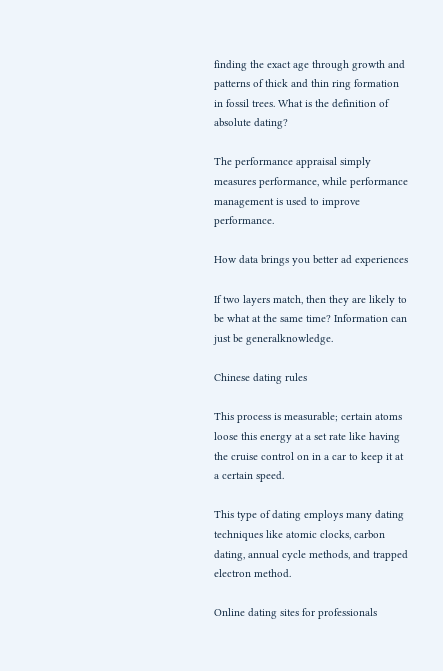finding the exact age through growth and patterns of thick and thin ring formation in fossil trees. What is the definition of absolute dating?

The performance appraisal simply measures performance, while performance management is used to improve performance.

How data brings you better ad experiences

If two layers match, then they are likely to be what at the same time? Information can just be generalknowledge.

Chinese dating rules

This process is measurable; certain atoms loose this energy at a set rate like having the cruise control on in a car to keep it at a certain speed.

This type of dating employs many dating techniques like atomic clocks, carbon dating, annual cycle methods, and trapped electron method.

Online dating sites for professionals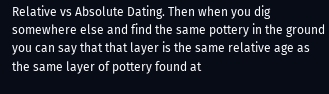Relative vs Absolute Dating. Then when you dig somewhere else and find the same pottery in the ground you can say that that layer is the same relative age as the same layer of pottery found at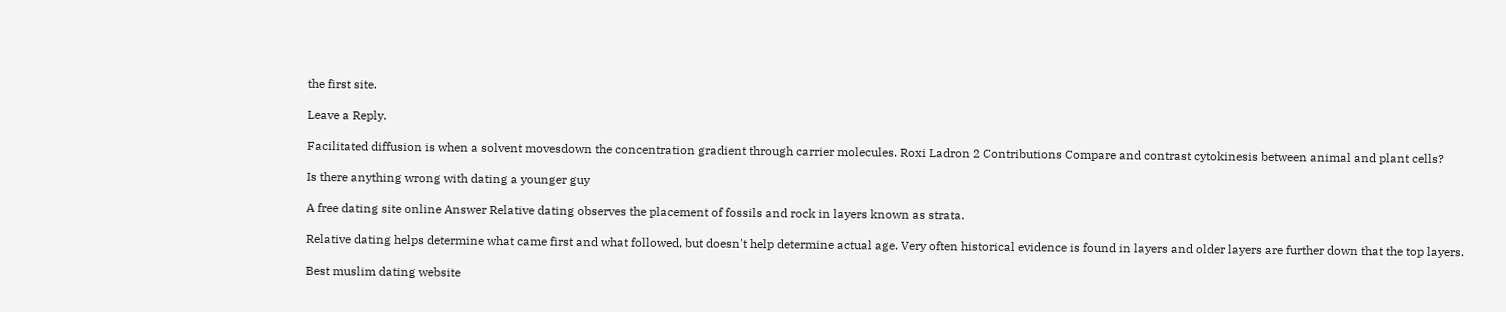the first site.

Leave a Reply.

Facilitated diffusion is when a solvent movesdown the concentration gradient through carrier molecules. Roxi Ladron 2 Contributions Compare and contrast cytokinesis between animal and plant cells?

Is there anything wrong with dating a younger guy

A free dating site online Answer Relative dating observes the placement of fossils and rock in layers known as strata.

Relative dating helps determine what came first and what followed, but doesn't help determine actual age. Very often historical evidence is found in layers and older layers are further down that the top layers.

Best muslim dating website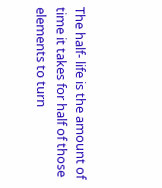The half- life is the amount of time it takes for half of those elements to turn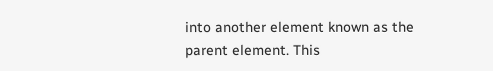into another element known as the parent element. This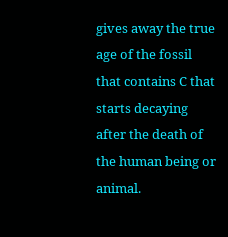gives away the true age of the fossil that contains C that starts decaying after the death of the human being or animal.